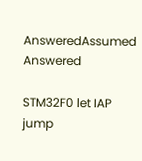AnsweredAssumed Answered

STM32F0 let IAP jump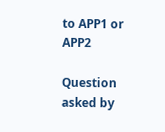to APP1 or APP2

Question asked by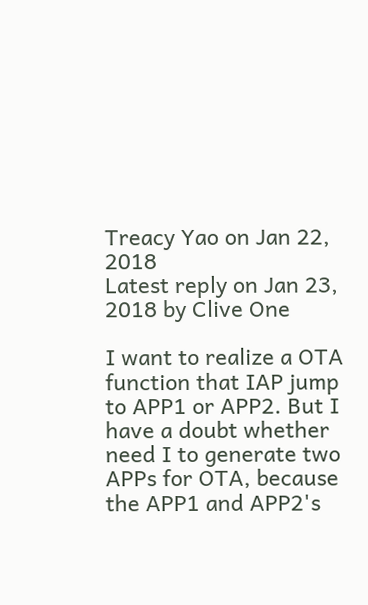Treacy Yao on Jan 22, 2018
Latest reply on Jan 23, 2018 by Clive One

I want to realize a OTA function that IAP jump to APP1 or APP2. But I have a doubt whether need I to generate two APPs for OTA, because the APP1 and APP2's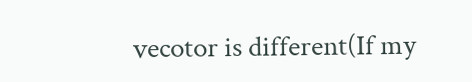vecotor is different(If my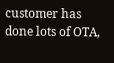customer has done lots of OTA,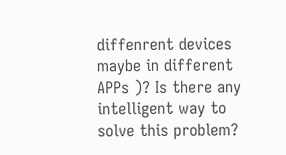diffenrent devices maybe in different APPs )? Is there any intelligent way to solve this problem?